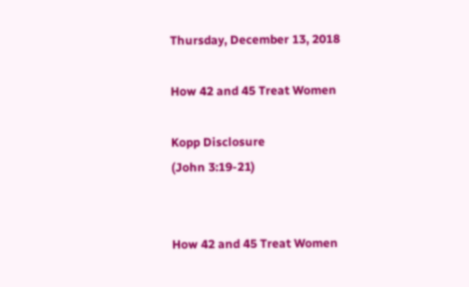Thursday, December 13, 2018

How 42 and 45 Treat Women

Kopp Disclosure
(John 3:19-21)


How 42 and 45 Treat Women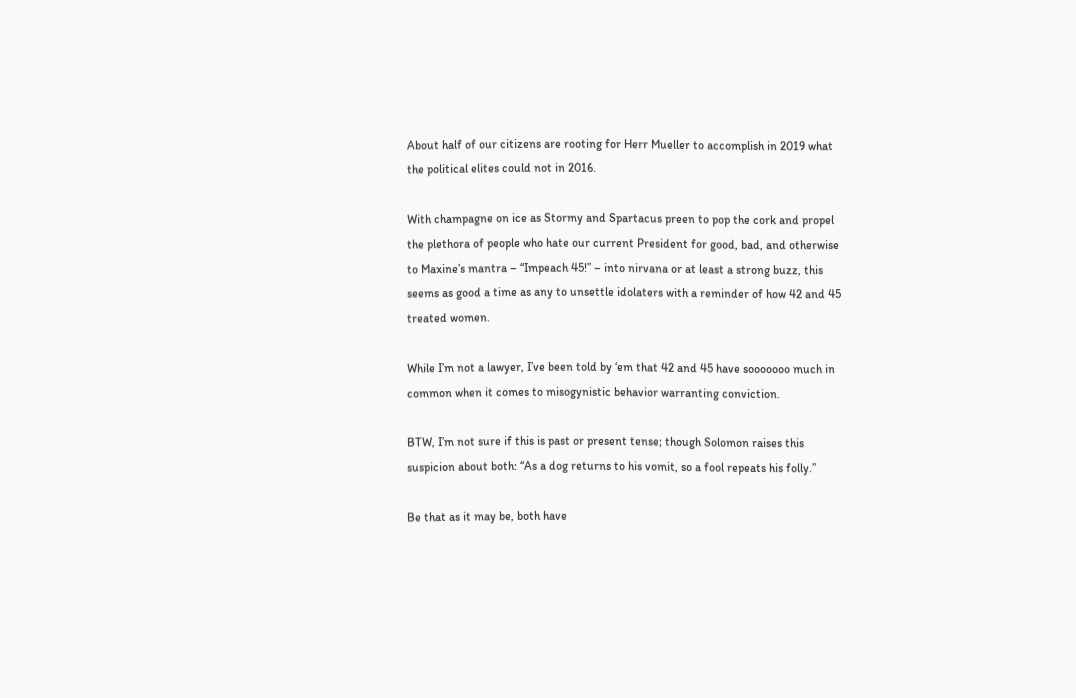About half of our citizens are rooting for Herr Mueller to accomplish in 2019 what the political elites could not in 2016.

With champagne on ice as Stormy and Spartacus preen to pop the cork and propel the plethora of people who hate our current President for good, bad, and otherwise to Maxine’s mantra – “Impeach 45!” – into nirvana or at least a strong buzz, this seems as good a time as any to unsettle idolaters with a reminder of how 42 and 45 treated women.

While I’m not a lawyer, I’ve been told by ‘em that 42 and 45 have sooooooo much in common when it comes to misogynistic behavior warranting conviction.

BTW, I’m not sure if this is past or present tense; though Solomon raises this suspicion about both: “As a dog returns to his vomit, so a fool repeats his folly.”

Be that as it may be, both have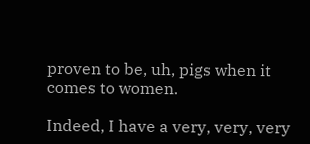proven to be, uh, pigs when it comes to women.

Indeed, I have a very, very, very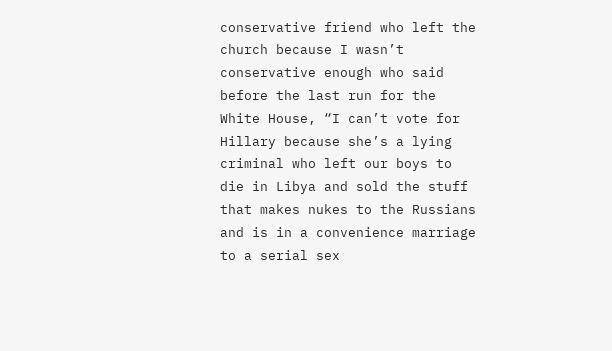conservative friend who left the church because I wasn’t conservative enough who said before the last run for the White House, “I can’t vote for Hillary because she’s a lying criminal who left our boys to die in Libya and sold the stuff that makes nukes to the Russians and is in a convenience marriage to a serial sex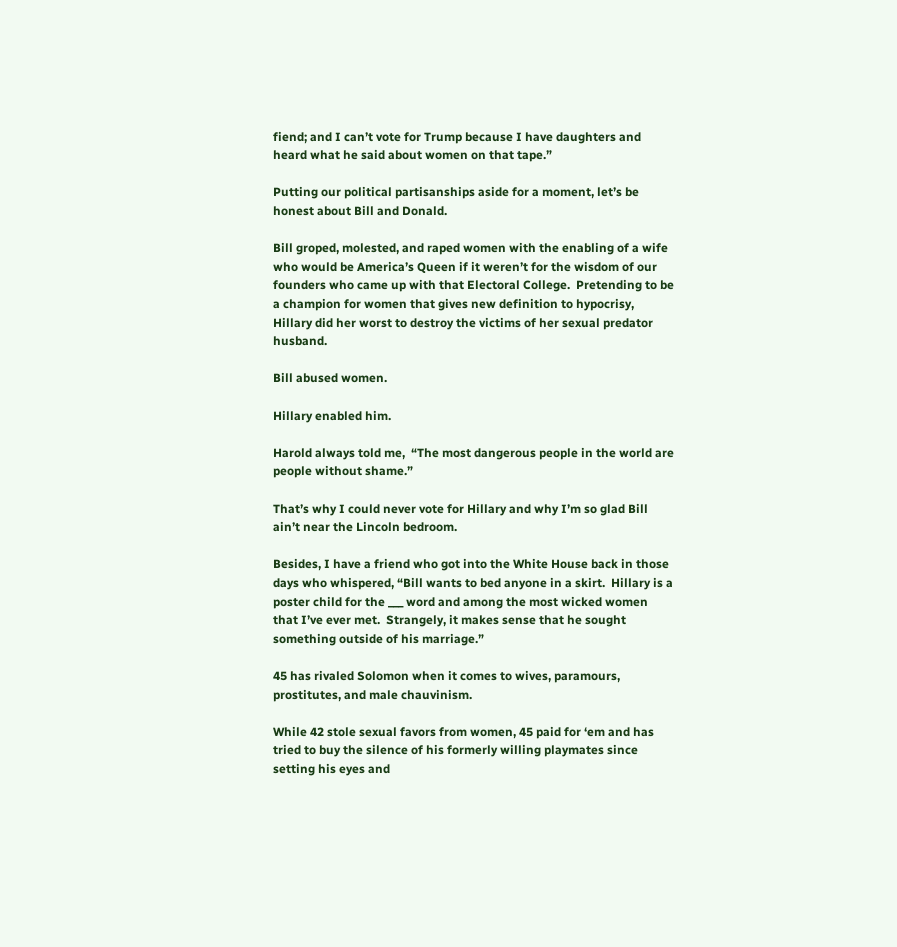fiend; and I can’t vote for Trump because I have daughters and heard what he said about women on that tape.”

Putting our political partisanships aside for a moment, let’s be honest about Bill and Donald.

Bill groped, molested, and raped women with the enabling of a wife who would be America’s Queen if it weren’t for the wisdom of our founders who came up with that Electoral College.  Pretending to be a champion for women that gives new definition to hypocrisy, Hillary did her worst to destroy the victims of her sexual predator husband.

Bill abused women.

Hillary enabled him.

Harold always told me,  “The most dangerous people in the world are people without shame.”

That’s why I could never vote for Hillary and why I’m so glad Bill ain’t near the Lincoln bedroom.

Besides, I have a friend who got into the White House back in those days who whispered, “Bill wants to bed anyone in a skirt.  Hillary is a poster child for the ___ word and among the most wicked women that I’ve ever met.  Strangely, it makes sense that he sought something outside of his marriage.”

45 has rivaled Solomon when it comes to wives, paramours, prostitutes, and male chauvinism.

While 42 stole sexual favors from women, 45 paid for ‘em and has tried to buy the silence of his formerly willing playmates since setting his eyes and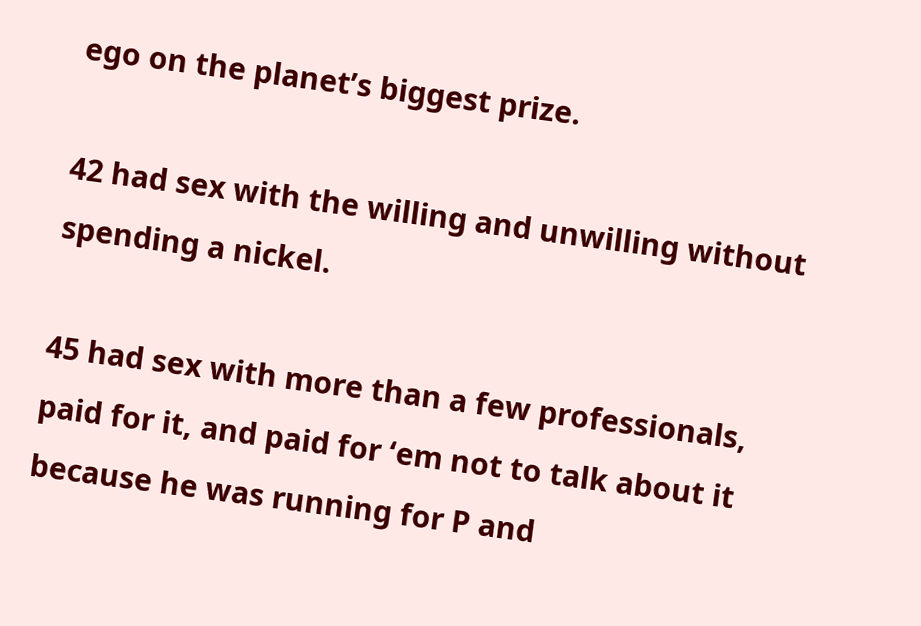ego on the planet’s biggest prize.

42 had sex with the willing and unwilling without spending a nickel.

45 had sex with more than a few professionals, paid for it, and paid for ‘em not to talk about it because he was running for P and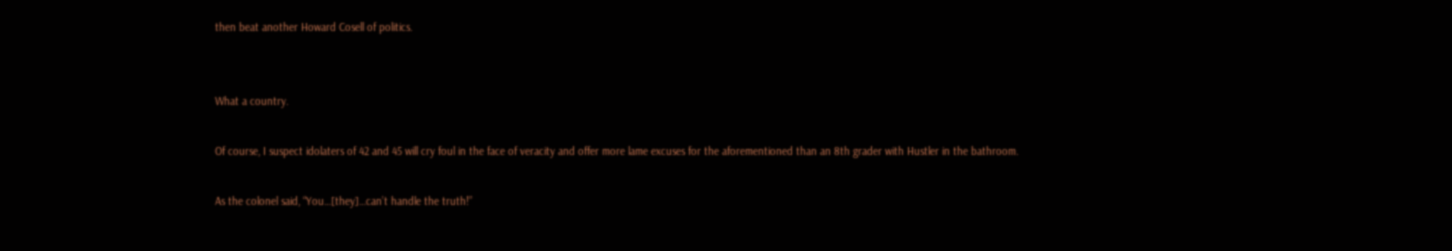then beat another Howard Cosell of politics.


What a country.

Of course, I suspect idolaters of 42 and 45 will cry foul in the face of veracity and offer more lame excuses for the aforementioned than an 8th grader with Hustler in the bathroom.

As the colonel said, “You…[they]…can’t handle the truth!”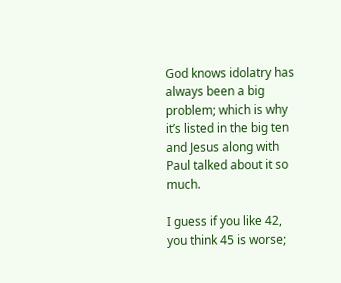God knows idolatry has always been a big problem; which is why it’s listed in the big ten and Jesus along with Paul talked about it so much.

I guess if you like 42, you think 45 is worse;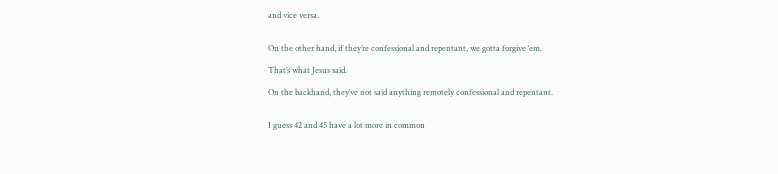and vice versa.


On the other hand, if they’re confessional and repentant, we gotta forgive ‘em.

That’s what Jesus said.

On the backhand, they’ve not said anything remotely confessional and repentant.


I guess 42 and 45 have a lot more in common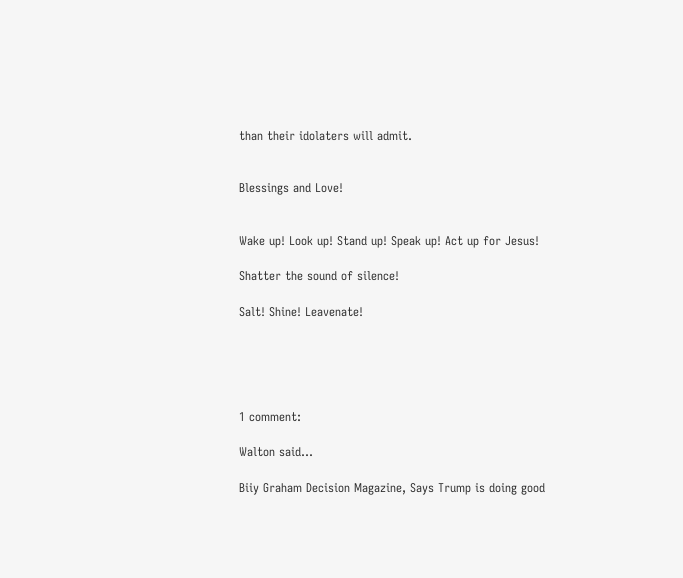than their idolaters will admit.


Blessings and Love!


Wake up! Look up! Stand up! Speak up! Act up for Jesus!

Shatter the sound of silence!

Salt! Shine! Leavenate!





1 comment:

Walton said...

Biiy Graham Decision Magazine, Says Trump is doing good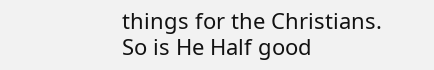things for the Christians.
So is He Half good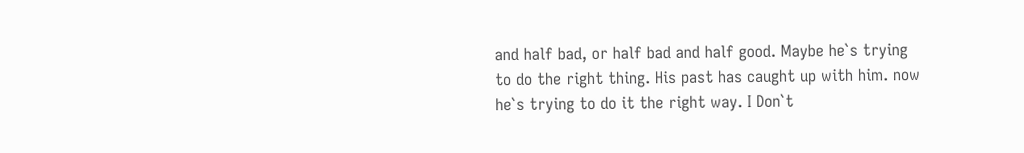and half bad, or half bad and half good. Maybe he`s trying to do the right thing. His past has caught up with him. now he`s trying to do it the right way. I Don`t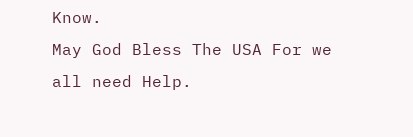Know.
May God Bless The USA For we all need Help.